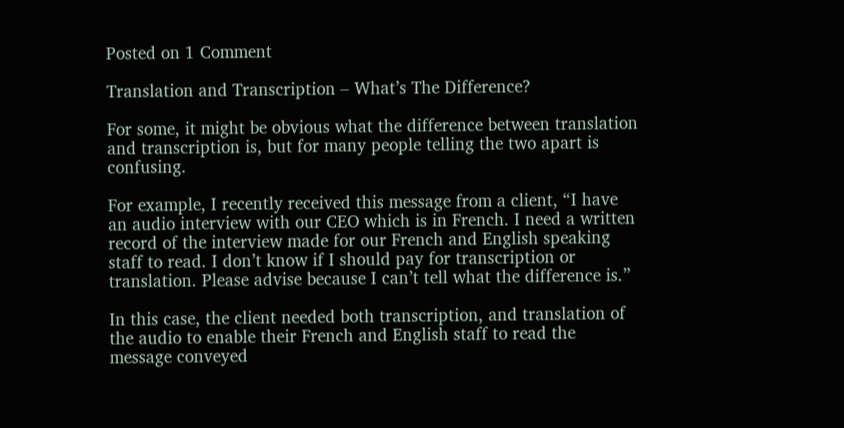Posted on 1 Comment

Translation and Transcription – What’s The Difference?

For some, it might be obvious what the difference between translation and transcription is, but for many people telling the two apart is confusing.

For example, I recently received this message from a client, “I have an audio interview with our CEO which is in French. I need a written record of the interview made for our French and English speaking staff to read. I don’t know if I should pay for transcription or translation. Please advise because I can’t tell what the difference is.”

In this case, the client needed both transcription, and translation of the audio to enable their French and English staff to read the message conveyed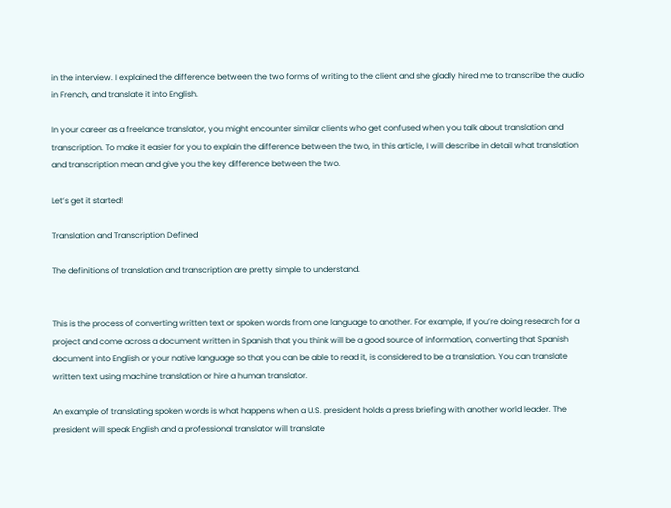in the interview. I explained the difference between the two forms of writing to the client and she gladly hired me to transcribe the audio in French, and translate it into English.

In your career as a freelance translator, you might encounter similar clients who get confused when you talk about translation and transcription. To make it easier for you to explain the difference between the two, in this article, I will describe in detail what translation and transcription mean and give you the key difference between the two.

Let’s get it started!

Translation and Transcription Defined

The definitions of translation and transcription are pretty simple to understand.


This is the process of converting written text or spoken words from one language to another. For example, If you’re doing research for a project and come across a document written in Spanish that you think will be a good source of information, converting that Spanish document into English or your native language so that you can be able to read it, is considered to be a translation. You can translate written text using machine translation or hire a human translator.

An example of translating spoken words is what happens when a U.S. president holds a press briefing with another world leader. The president will speak English and a professional translator will translate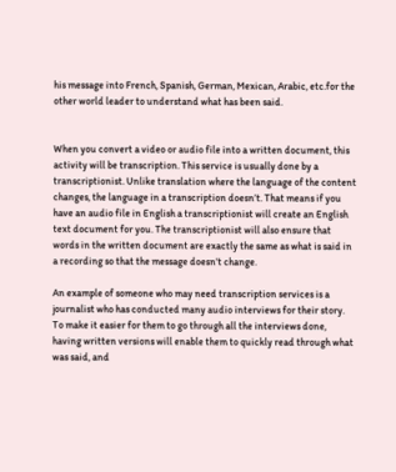his message into French, Spanish, German, Mexican, Arabic, etc.for the other world leader to understand what has been said.


When you convert a video or audio file into a written document, this activity will be transcription. This service is usually done by a transcriptionist. Unlike translation where the language of the content changes, the language in a transcription doesn’t. That means if you have an audio file in English a transcriptionist will create an English text document for you. The transcriptionist will also ensure that words in the written document are exactly the same as what is said in a recording so that the message doesn’t change.

An example of someone who may need transcription services is a journalist who has conducted many audio interviews for their story. To make it easier for them to go through all the interviews done, having written versions will enable them to quickly read through what was said, and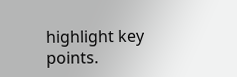highlight key points.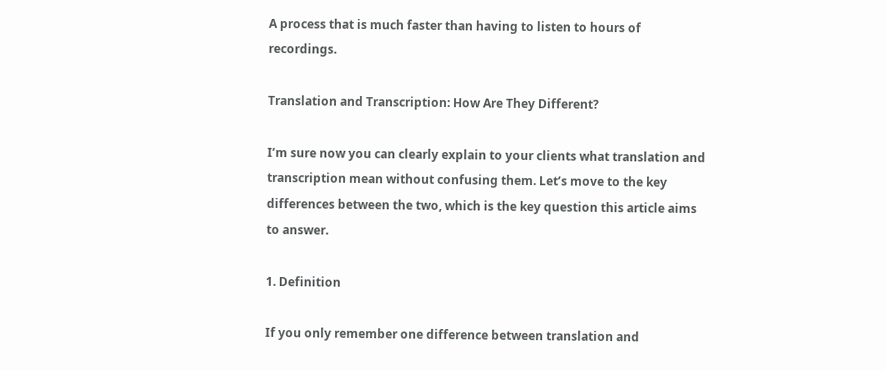A process that is much faster than having to listen to hours of recordings.

Translation and Transcription: How Are They Different?

I’m sure now you can clearly explain to your clients what translation and transcription mean without confusing them. Let’s move to the key differences between the two, which is the key question this article aims to answer.

1. Definition

If you only remember one difference between translation and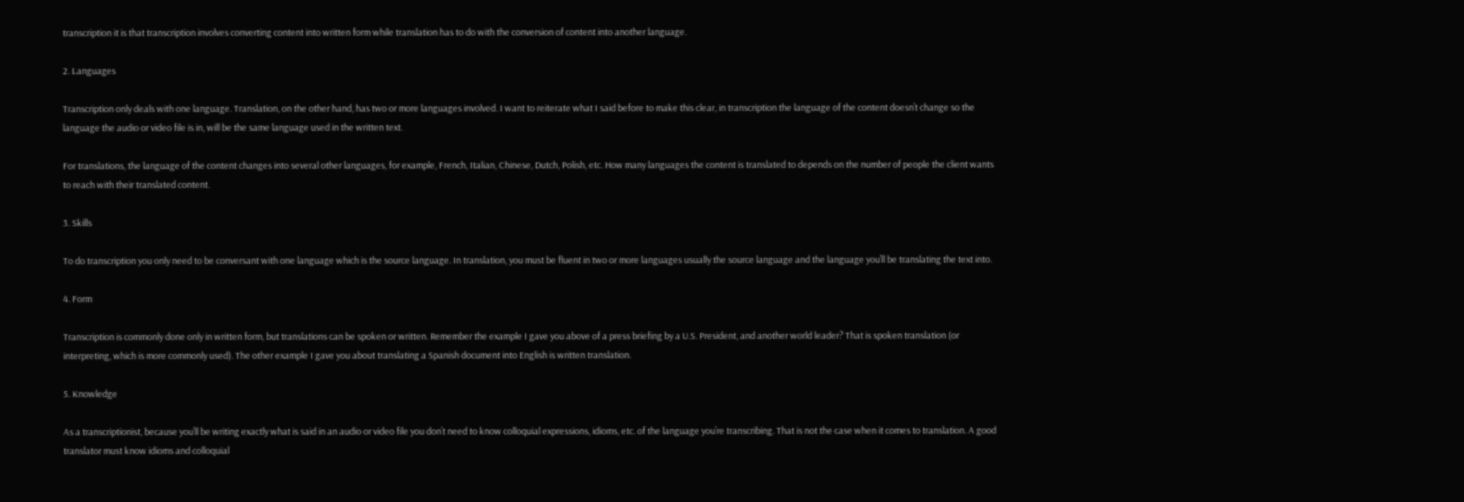transcription it is that transcription involves converting content into written form while translation has to do with the conversion of content into another language.

2. Languages

Transcription only deals with one language. Translation, on the other hand, has two or more languages involved. I want to reiterate what I said before to make this clear, in transcription the language of the content doesn’t change so the language the audio or video file is in, will be the same language used in the written text.

For translations, the language of the content changes into several other languages, for example, French, Italian, Chinese, Dutch, Polish, etc. How many languages the content is translated to depends on the number of people the client wants to reach with their translated content.

3. Skills

To do transcription you only need to be conversant with one language which is the source language. In translation, you must be fluent in two or more languages usually the source language and the language you’ll be translating the text into.

4. Form

Transcription is commonly done only in written form, but translations can be spoken or written. Remember the example I gave you above of a press briefing by a U.S. President, and another world leader? That is spoken translation (or interpreting, which is more commonly used). The other example I gave you about translating a Spanish document into English is written translation.

5. Knowledge

As a transcriptionist, because you’ll be writing exactly what is said in an audio or video file you don’t need to know colloquial expressions, idioms, etc. of the language you’re transcribing. That is not the case when it comes to translation. A good translator must know idioms and colloquial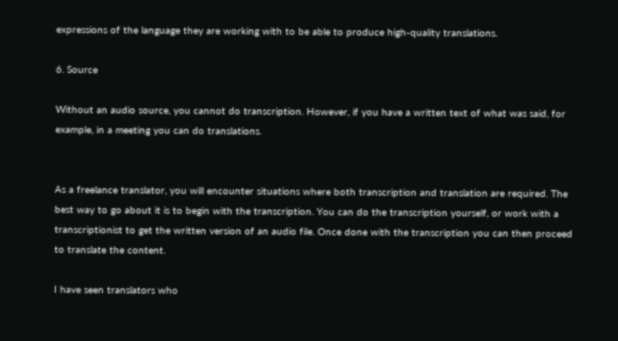expressions of the language they are working with to be able to produce high-quality translations.

6. Source

Without an audio source, you cannot do transcription. However, if you have a written text of what was said, for example, in a meeting you can do translations.


As a freelance translator, you will encounter situations where both transcription and translation are required. The best way to go about it is to begin with the transcription. You can do the transcription yourself, or work with a transcriptionist to get the written version of an audio file. Once done with the transcription you can then proceed to translate the content.

I have seen translators who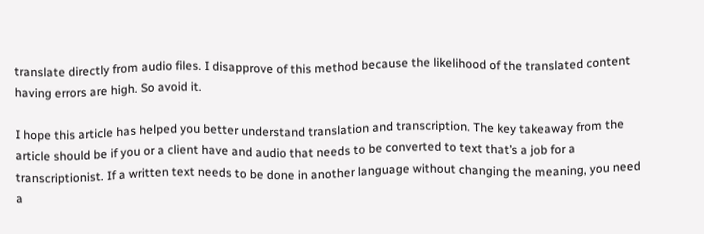translate directly from audio files. I disapprove of this method because the likelihood of the translated content having errors are high. So avoid it.

I hope this article has helped you better understand translation and transcription. The key takeaway from the article should be if you or a client have and audio that needs to be converted to text that’s a job for a transcriptionist. If a written text needs to be done in another language without changing the meaning, you need a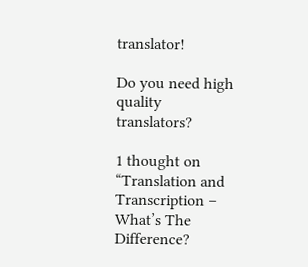translator!

Do you need high quality translators?

1 thought on “Translation and Transcription – What’s The Difference?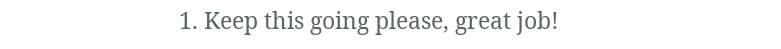1. Keep this going please, great job!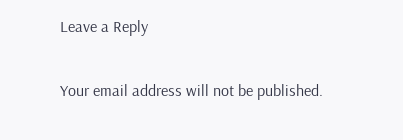Leave a Reply

Your email address will not be published.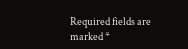Required fields are marked *